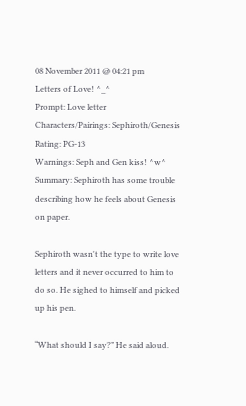08 November 2011 @ 04:21 pm
Letters of Love! ^_^
Prompt: Love letter
Characters/Pairings: Sephiroth/Genesis
Rating: PG-13
Warnings: Seph and Gen kiss! ^w^
Summary: Sephiroth has some trouble describing how he feels about Genesis on paper.

Sephiroth wasn't the type to write love letters and it never occurred to him to do so. He sighed to himself and picked up his pen.

“What should I say?” He said aloud.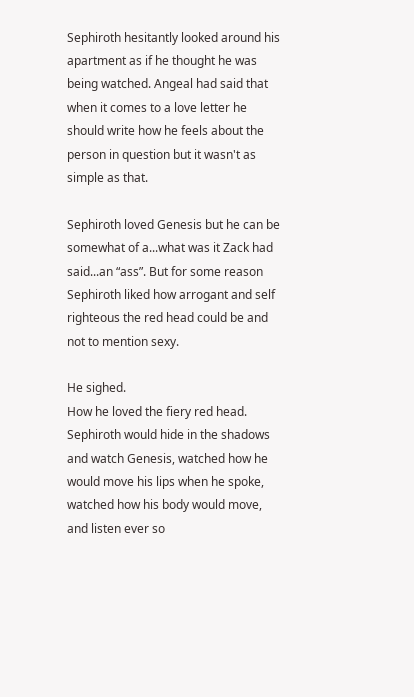Sephiroth hesitantly looked around his apartment as if he thought he was being watched. Angeal had said that when it comes to a love letter he should write how he feels about the person in question but it wasn't as simple as that.

Sephiroth loved Genesis but he can be somewhat of a...what was it Zack had said...an “ass”. But for some reason Sephiroth liked how arrogant and self righteous the red head could be and not to mention sexy.

He sighed.
How he loved the fiery red head. Sephiroth would hide in the shadows and watch Genesis, watched how he would move his lips when he spoke, watched how his body would move, and listen ever so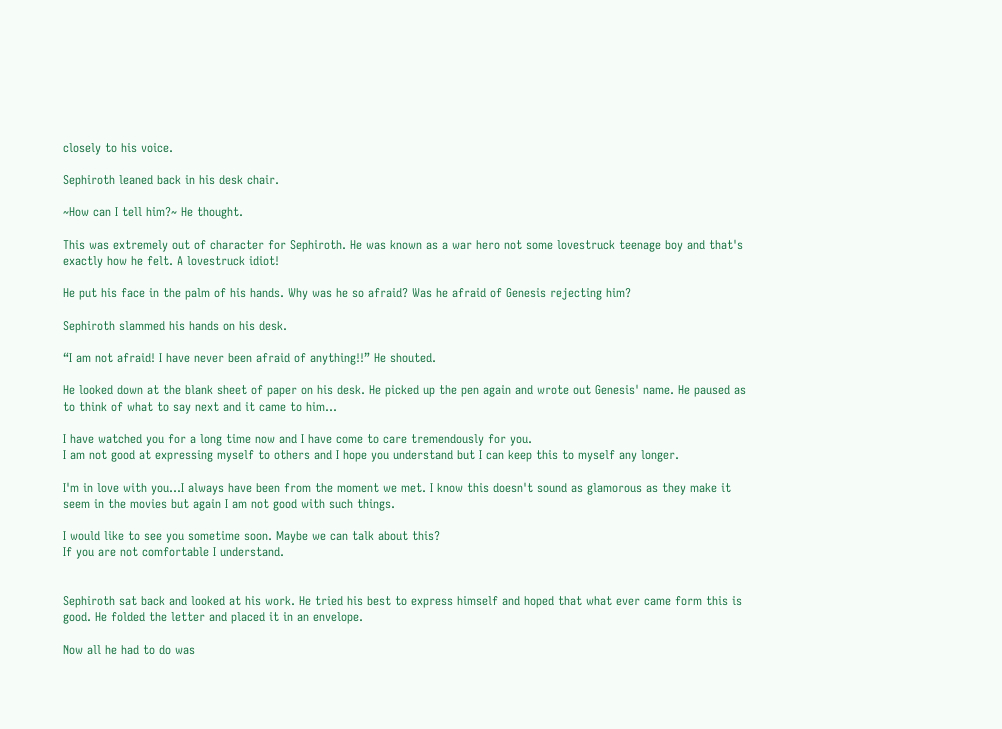closely to his voice.

Sephiroth leaned back in his desk chair.

~How can I tell him?~ He thought.

This was extremely out of character for Sephiroth. He was known as a war hero not some lovestruck teenage boy and that's exactly how he felt. A lovestruck idiot!

He put his face in the palm of his hands. Why was he so afraid? Was he afraid of Genesis rejecting him?

Sephiroth slammed his hands on his desk.

“I am not afraid! I have never been afraid of anything!!” He shouted.

He looked down at the blank sheet of paper on his desk. He picked up the pen again and wrote out Genesis' name. He paused as to think of what to say next and it came to him...

I have watched you for a long time now and I have come to care tremendously for you.
I am not good at expressing myself to others and I hope you understand but I can keep this to myself any longer.

I'm in love with you...I always have been from the moment we met. I know this doesn't sound as glamorous as they make it seem in the movies but again I am not good with such things.

I would like to see you sometime soon. Maybe we can talk about this?
If you are not comfortable I understand.


Sephiroth sat back and looked at his work. He tried his best to express himself and hoped that what ever came form this is good. He folded the letter and placed it in an envelope.

Now all he had to do was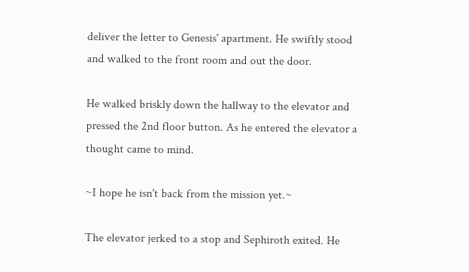deliver the letter to Genesis' apartment. He swiftly stood and walked to the front room and out the door.

He walked briskly down the hallway to the elevator and pressed the 2nd floor button. As he entered the elevator a thought came to mind.

~I hope he isn't back from the mission yet.~

The elevator jerked to a stop and Sephiroth exited. He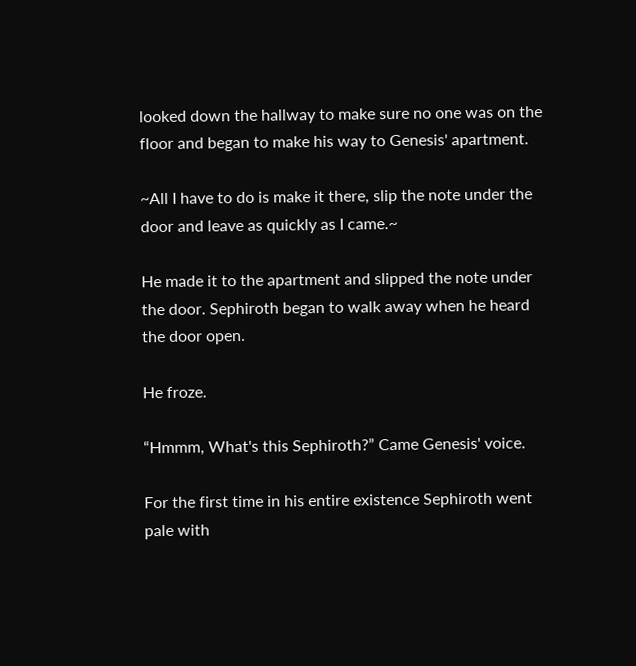looked down the hallway to make sure no one was on the floor and began to make his way to Genesis' apartment.

~All I have to do is make it there, slip the note under the door and leave as quickly as I came.~

He made it to the apartment and slipped the note under the door. Sephiroth began to walk away when he heard the door open.

He froze.

“Hmmm, What's this Sephiroth?” Came Genesis' voice.

For the first time in his entire existence Sephiroth went pale with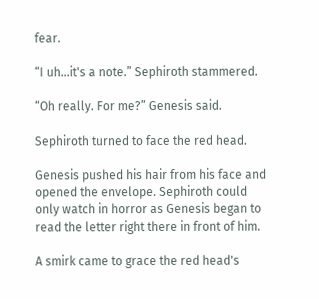fear.

“I uh...it's a note.” Sephiroth stammered.

“Oh really. For me?” Genesis said.

Sephiroth turned to face the red head.

Genesis pushed his hair from his face and opened the envelope. Sephiroth could only watch in horror as Genesis began to read the letter right there in front of him.

A smirk came to grace the red head's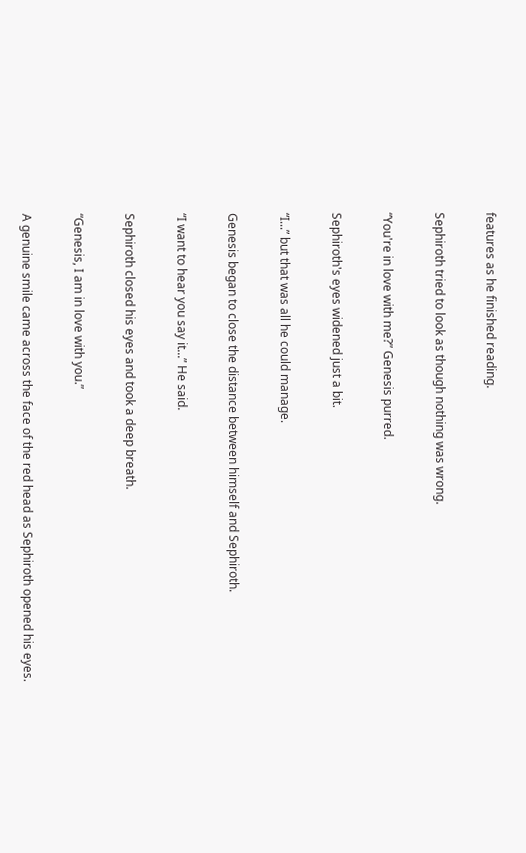features as he finished reading.

Sephiroth tried to look as though nothing was wrong.

“You're in love with me?” Genesis purred.

Sephiroth's eyes widened just a bit.

“I...” but that was all he could manage.

Genesis began to close the distance between himself and Sephiroth.

“I want to hear you say it...” He said.

Sephiroth closed his eyes and took a deep breath.

“Genesis, I am in love with you.”

A genuine smile came across the face of the red head as Sephiroth opened his eyes.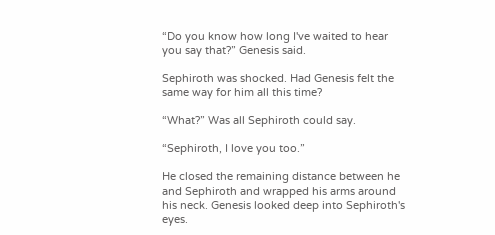“Do you know how long I've waited to hear you say that?” Genesis said.

Sephiroth was shocked. Had Genesis felt the same way for him all this time?

“What?” Was all Sephiroth could say.

“Sephiroth, I love you too.”

He closed the remaining distance between he and Sephiroth and wrapped his arms around his neck. Genesis looked deep into Sephiroth's eyes.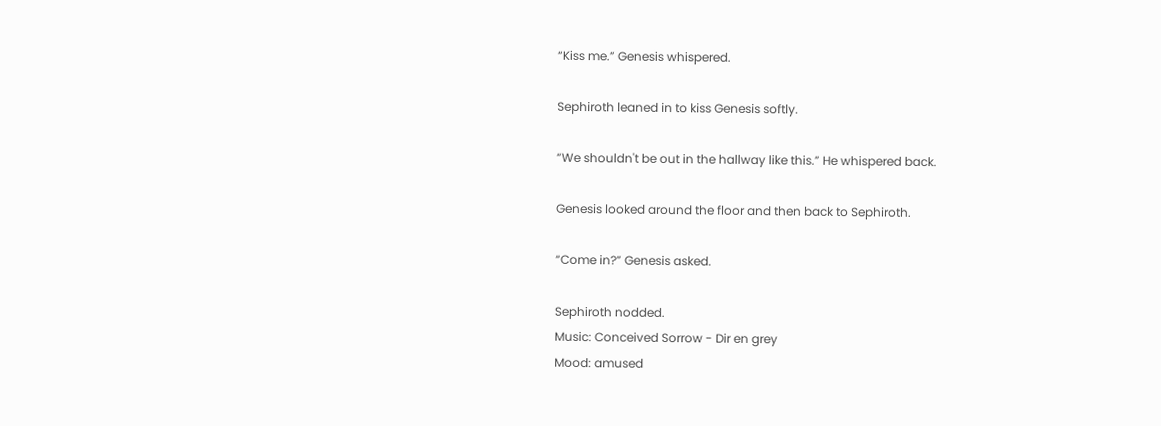“Kiss me.” Genesis whispered.

Sephiroth leaned in to kiss Genesis softly.

“We shouldn't be out in the hallway like this.” He whispered back.

Genesis looked around the floor and then back to Sephiroth.

“Come in?” Genesis asked.

Sephiroth nodded.
Music: Conceived Sorrow - Dir en grey
Mood: amused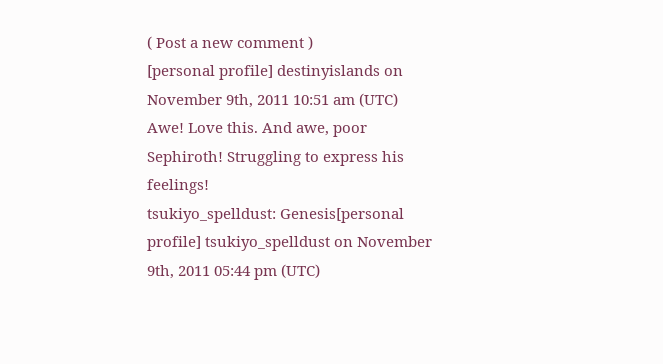( Post a new comment )
[personal profile] destinyislands on November 9th, 2011 10:51 am (UTC)
Awe! Love this. And awe, poor Sephiroth! Struggling to express his feelings!
tsukiyo_spelldust: Genesis[personal profile] tsukiyo_spelldust on November 9th, 2011 05:44 pm (UTC)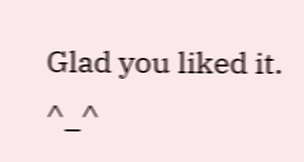Glad you liked it. ^_^